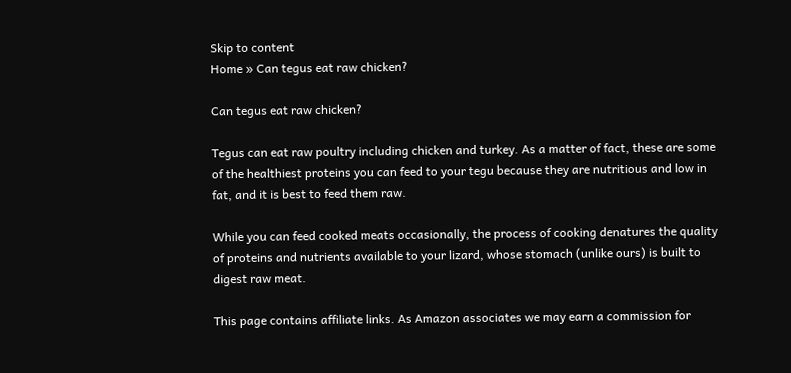Skip to content
Home » Can tegus eat raw chicken?

Can tegus eat raw chicken?

Tegus can eat raw poultry including chicken and turkey. As a matter of fact, these are some of the healthiest proteins you can feed to your tegu because they are nutritious and low in fat, and it is best to feed them raw.

While you can feed cooked meats occasionally, the process of cooking denatures the quality of proteins and nutrients available to your lizard, whose stomach (unlike ours) is built to digest raw meat.

This page contains affiliate links. As Amazon associates we may earn a commission for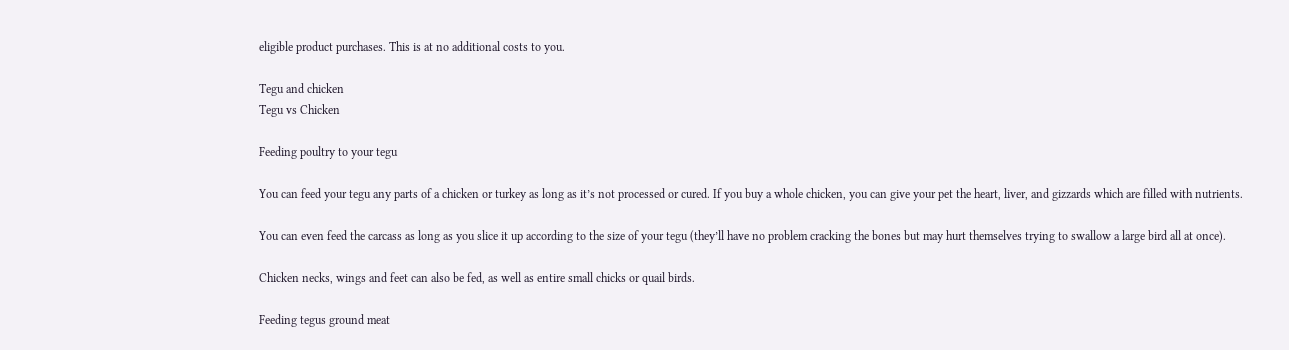eligible product purchases. This is at no additional costs to you.

Tegu and chicken
Tegu vs Chicken

Feeding poultry to your tegu

You can feed your tegu any parts of a chicken or turkey as long as it’s not processed or cured. If you buy a whole chicken, you can give your pet the heart, liver, and gizzards which are filled with nutrients.

You can even feed the carcass as long as you slice it up according to the size of your tegu (they’ll have no problem cracking the bones but may hurt themselves trying to swallow a large bird all at once).

Chicken necks, wings and feet can also be fed, as well as entire small chicks or quail birds.

Feeding tegus ground meat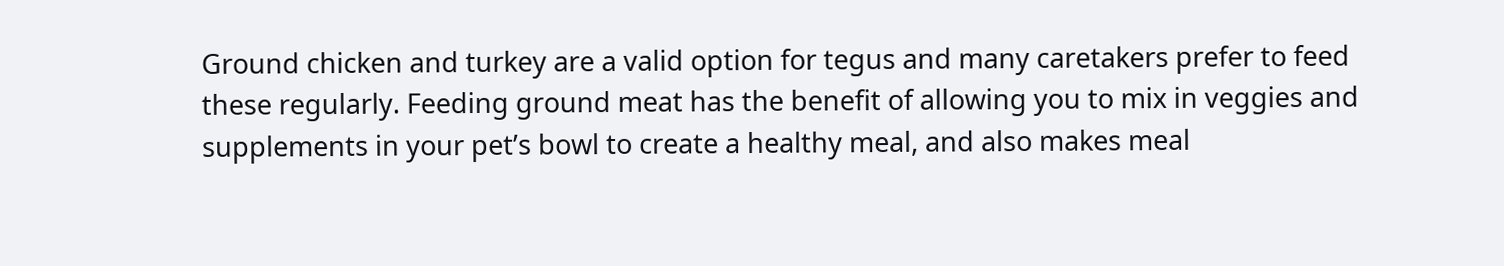Ground chicken and turkey are a valid option for tegus and many caretakers prefer to feed these regularly. Feeding ground meat has the benefit of allowing you to mix in veggies and supplements in your pet’s bowl to create a healthy meal, and also makes meal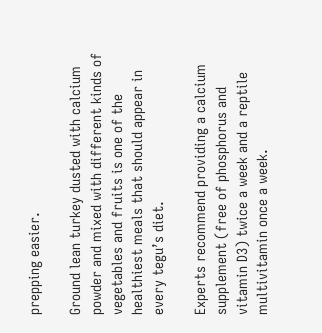prepping easier.

Ground lean turkey dusted with calcium powder and mixed with different kinds of vegetables and fruits is one of the healthiest meals that should appear in every tegu’s diet.

Experts recommend providing a calcium supplement (free of phosphorus and vitamin D3) twice a week and a reptile multivitamin once a week.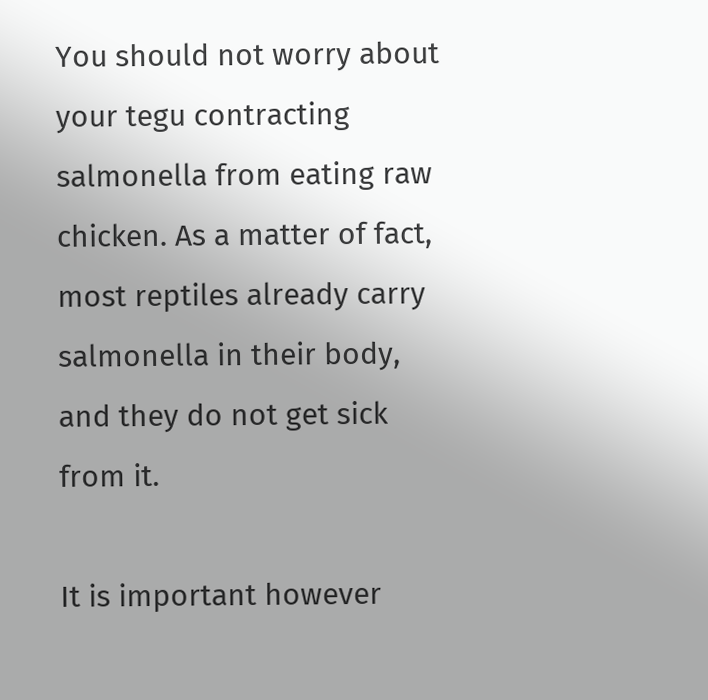You should not worry about your tegu contracting salmonella from eating raw chicken. As a matter of fact, most reptiles already carry salmonella in their body, and they do not get sick from it.

It is important however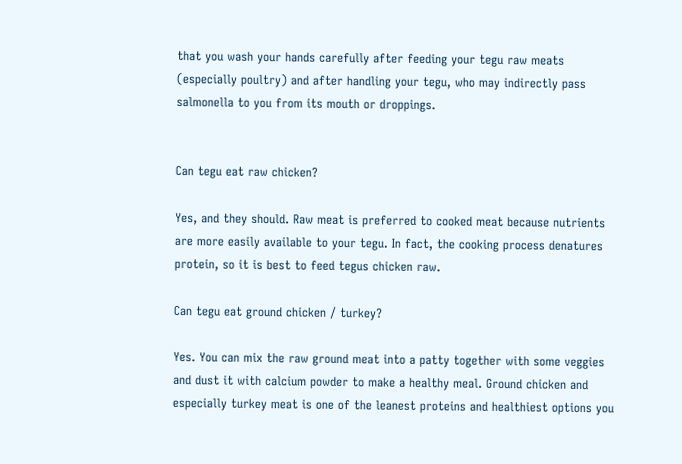that you wash your hands carefully after feeding your tegu raw meats (especially poultry) and after handling your tegu, who may indirectly pass salmonella to you from its mouth or droppings.


Can tegu eat raw chicken?

Yes, and they should. Raw meat is preferred to cooked meat because nutrients are more easily available to your tegu. In fact, the cooking process denatures protein, so it is best to feed tegus chicken raw.

Can tegu eat ground chicken / turkey?

Yes. You can mix the raw ground meat into a patty together with some veggies and dust it with calcium powder to make a healthy meal. Ground chicken and especially turkey meat is one of the leanest proteins and healthiest options you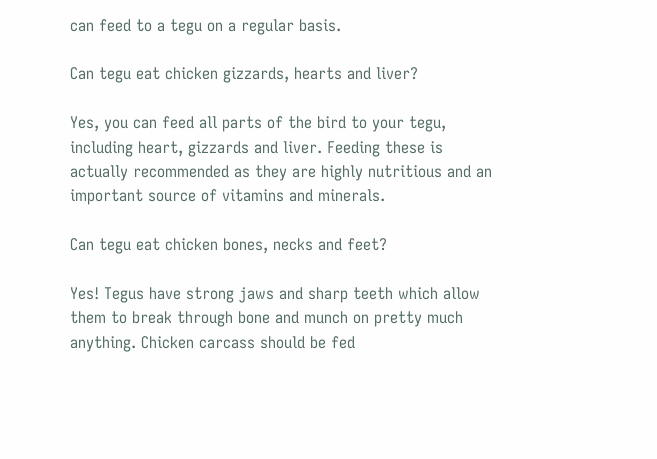can feed to a tegu on a regular basis.

Can tegu eat chicken gizzards, hearts and liver?

Yes, you can feed all parts of the bird to your tegu, including heart, gizzards and liver. Feeding these is actually recommended as they are highly nutritious and an important source of vitamins and minerals.

Can tegu eat chicken bones, necks and feet?

Yes! Tegus have strong jaws and sharp teeth which allow them to break through bone and munch on pretty much anything. Chicken carcass should be fed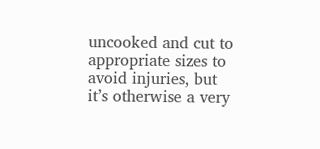uncooked and cut to appropriate sizes to avoid injuries, but it’s otherwise a very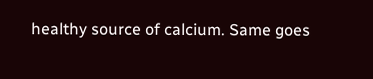healthy source of calcium. Same goes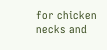for chicken necks and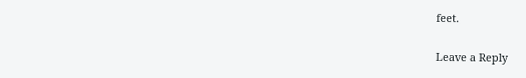feet.

Leave a Reply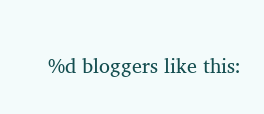%d bloggers like this: